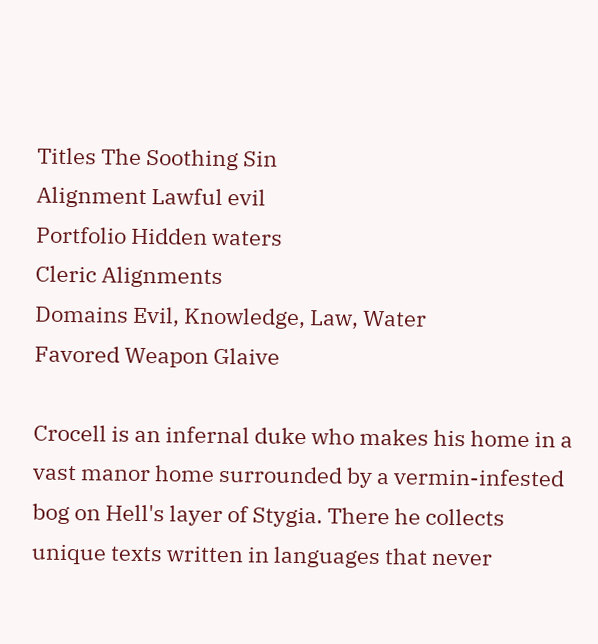Titles The Soothing Sin
Alignment Lawful evil
Portfolio Hidden waters
Cleric Alignments
Domains Evil, Knowledge, Law, Water
Favored Weapon Glaive

Crocell is an infernal duke who makes his home in a vast manor home surrounded by a vermin-infested bog on Hell's layer of Stygia. There he collects unique texts written in languages that never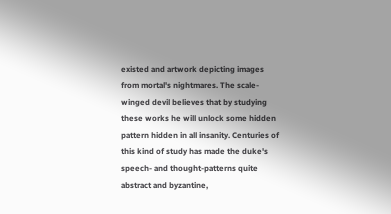existed and artwork depicting images from mortal's nightmares. The scale-winged devil believes that by studying these works he will unlock some hidden pattern hidden in all insanity. Centuries of this kind of study has made the duke's speech- and thought-patterns quite abstract and byzantine,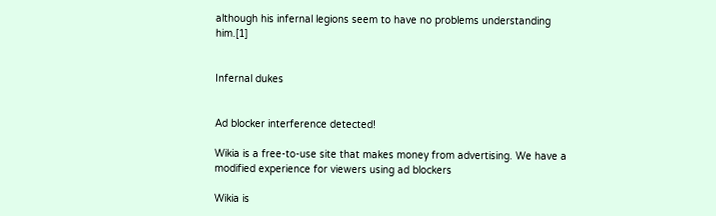although his infernal legions seem to have no problems understanding him.[1]


Infernal dukes


Ad blocker interference detected!

Wikia is a free-to-use site that makes money from advertising. We have a modified experience for viewers using ad blockers

Wikia is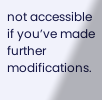not accessible if you’ve made further modifications.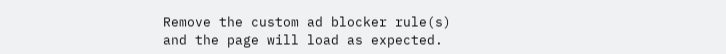Remove the custom ad blocker rule(s) and the page will load as expected.